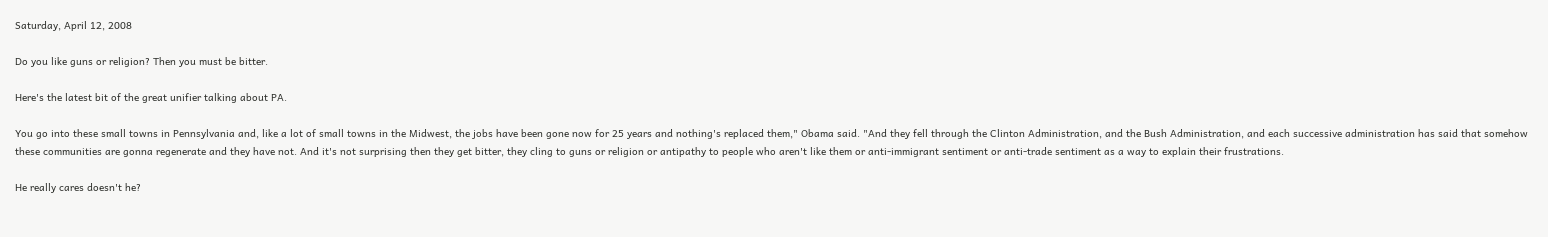Saturday, April 12, 2008

Do you like guns or religion? Then you must be bitter.

Here's the latest bit of the great unifier talking about PA.

You go into these small towns in Pennsylvania and, like a lot of small towns in the Midwest, the jobs have been gone now for 25 years and nothing's replaced them," Obama said. "And they fell through the Clinton Administration, and the Bush Administration, and each successive administration has said that somehow these communities are gonna regenerate and they have not. And it's not surprising then they get bitter, they cling to guns or religion or antipathy to people who aren't like them or anti-immigrant sentiment or anti-trade sentiment as a way to explain their frustrations.

He really cares doesn't he?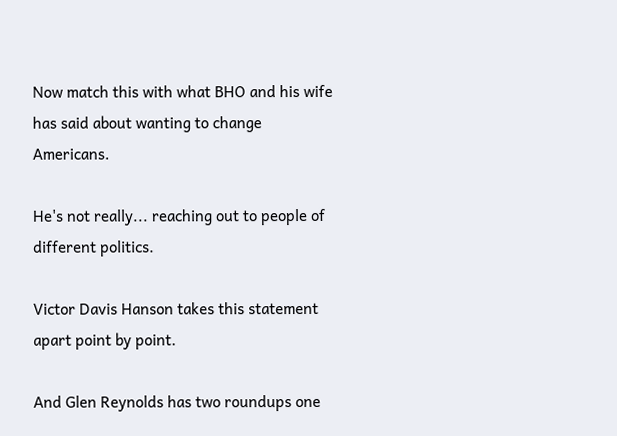Now match this with what BHO and his wife has said about wanting to change Americans.

He's not really... reaching out to people of different politics.

Victor Davis Hanson takes this statement apart point by point.

And Glen Reynolds has two roundups one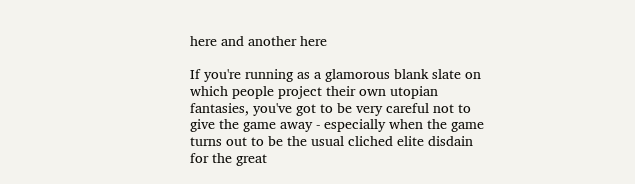here and another here

If you're running as a glamorous blank slate on which people project their own utopian fantasies, you've got to be very careful not to give the game away - especially when the game turns out to be the usual cliched elite disdain for the great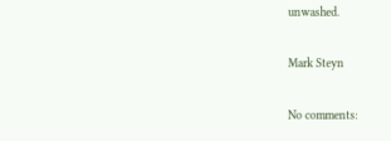unwashed.

Mark Steyn

No comments: